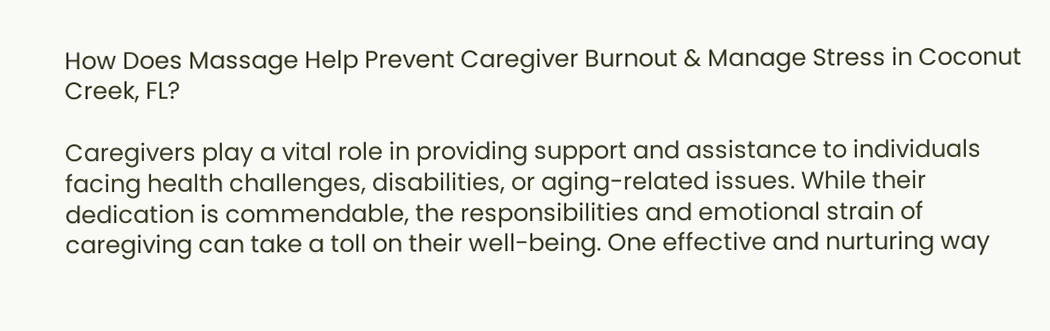How Does Massage Help Prevent Caregiver Burnout & Manage Stress in Coconut Creek, FL?

Caregivers play a vital role in providing support and assistance to individuals facing health challenges, disabilities, or aging-related issues. While their dedication is commendable, the responsibilities and emotional strain of caregiving can take a toll on their well-being. One effective and nurturing way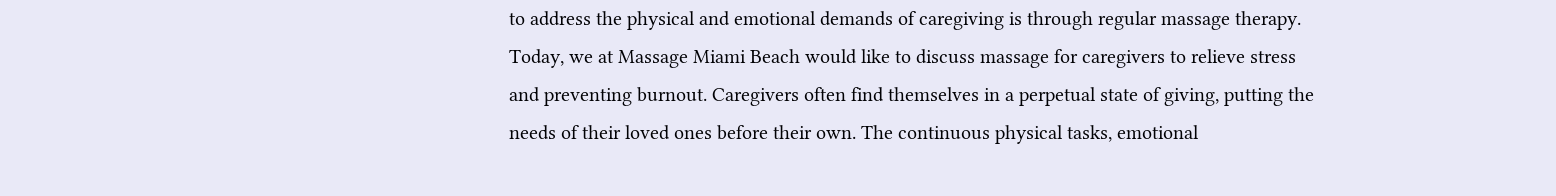to address the physical and emotional demands of caregiving is through regular massage therapy.  Today, we at Massage Miami Beach would like to discuss massage for caregivers to relieve stress and preventing burnout. Caregivers often find themselves in a perpetual state of giving, putting the needs of their loved ones before their own. The continuous physical tasks, emotional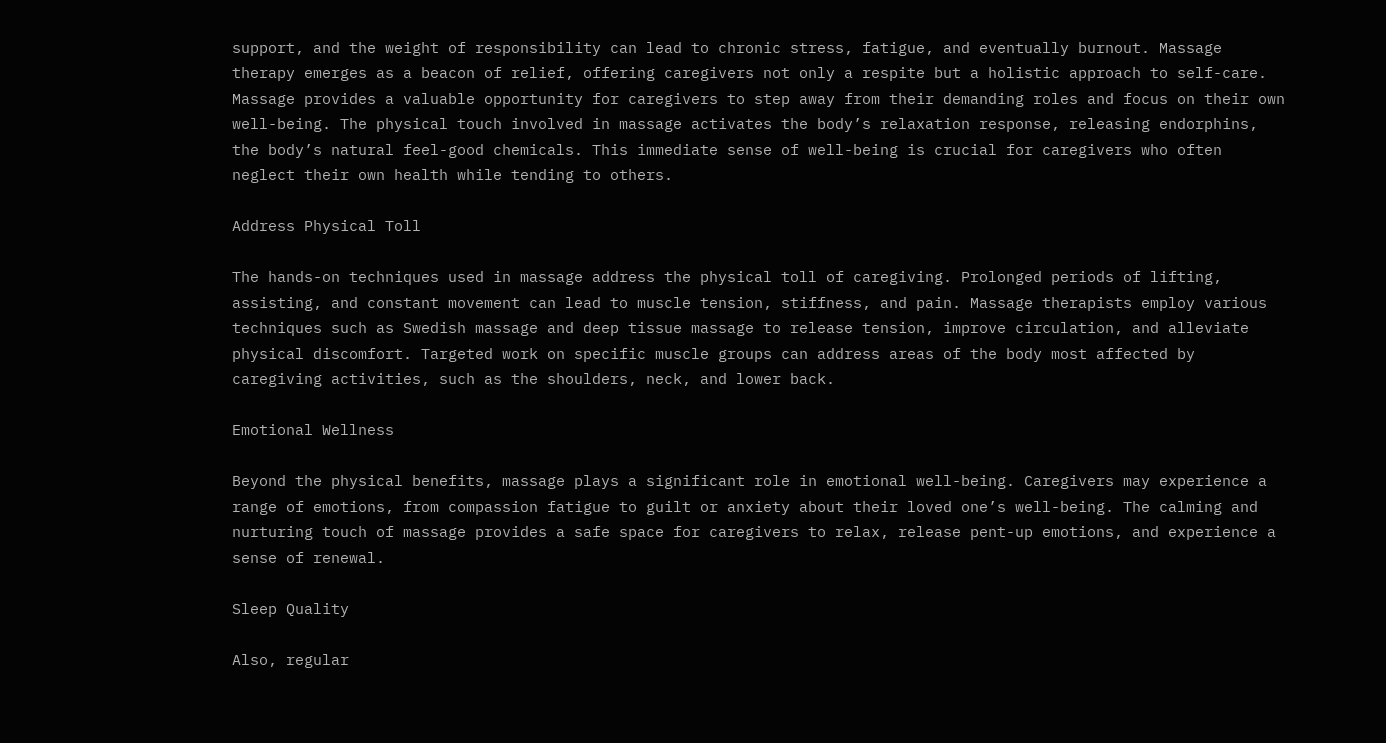support, and the weight of responsibility can lead to chronic stress, fatigue, and eventually burnout. Massage therapy emerges as a beacon of relief, offering caregivers not only a respite but a holistic approach to self-care. Massage provides a valuable opportunity for caregivers to step away from their demanding roles and focus on their own well-being. The physical touch involved in massage activates the body’s relaxation response, releasing endorphins, the body’s natural feel-good chemicals. This immediate sense of well-being is crucial for caregivers who often neglect their own health while tending to others.

Address Physical Toll

The hands-on techniques used in massage address the physical toll of caregiving. Prolonged periods of lifting, assisting, and constant movement can lead to muscle tension, stiffness, and pain. Massage therapists employ various techniques such as Swedish massage and deep tissue massage to release tension, improve circulation, and alleviate physical discomfort. Targeted work on specific muscle groups can address areas of the body most affected by caregiving activities, such as the shoulders, neck, and lower back.

Emotional Wellness

Beyond the physical benefits, massage plays a significant role in emotional well-being. Caregivers may experience a range of emotions, from compassion fatigue to guilt or anxiety about their loved one’s well-being. The calming and nurturing touch of massage provides a safe space for caregivers to relax, release pent-up emotions, and experience a sense of renewal.

Sleep Quality

Also, regular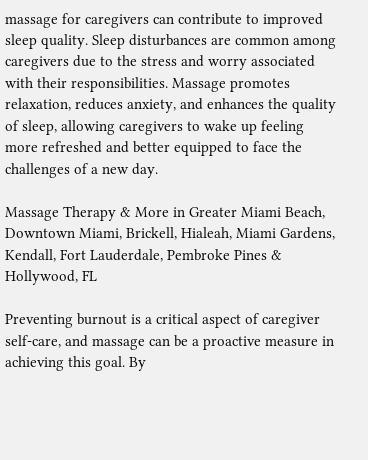massage for caregivers can contribute to improved sleep quality. Sleep disturbances are common among caregivers due to the stress and worry associated with their responsibilities. Massage promotes relaxation, reduces anxiety, and enhances the quality of sleep, allowing caregivers to wake up feeling more refreshed and better equipped to face the challenges of a new day.

Massage Therapy & More in Greater Miami Beach, Downtown Miami, Brickell, Hialeah, Miami Gardens, Kendall, Fort Lauderdale, Pembroke Pines & Hollywood, FL

Preventing burnout is a critical aspect of caregiver self-care, and massage can be a proactive measure in achieving this goal. By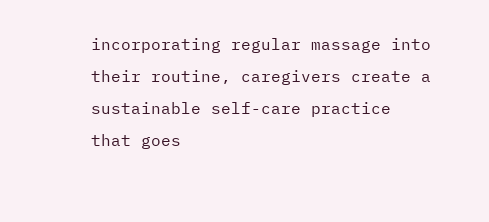incorporating regular massage into their routine, caregivers create a sustainable self-care practice that goes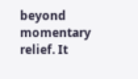beyond momentary relief. It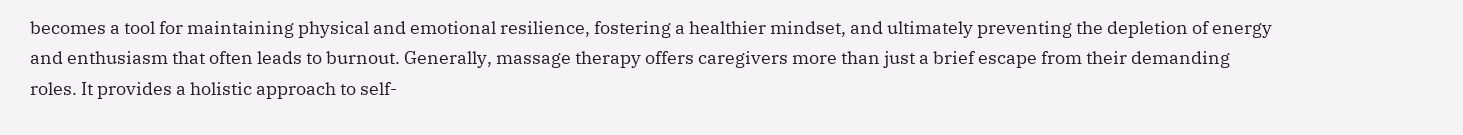becomes a tool for maintaining physical and emotional resilience, fostering a healthier mindset, and ultimately preventing the depletion of energy and enthusiasm that often leads to burnout. Generally, massage therapy offers caregivers more than just a brief escape from their demanding roles. It provides a holistic approach to self-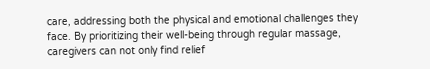care, addressing both the physical and emotional challenges they face. By prioritizing their well-being through regular massage, caregivers can not only find relief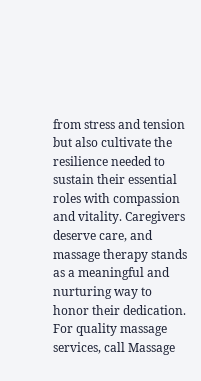from stress and tension but also cultivate the resilience needed to sustain their essential roles with compassion and vitality. Caregivers deserve care, and massage therapy stands as a meaningful and nurturing way to honor their dedication.  For quality massage services, call Massage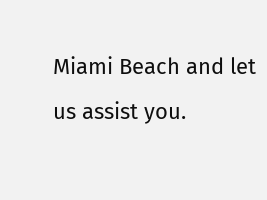Miami Beach and let us assist you.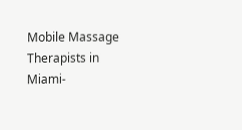Mobile Massage Therapists in Miami-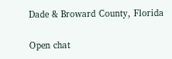Dade & Broward County, Florida

Open chat